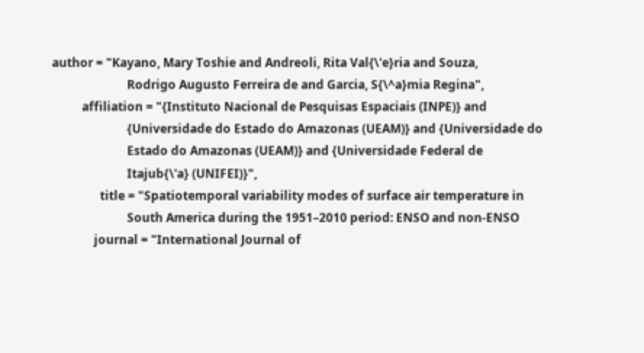author = "Kayano, Mary Toshie and Andreoli, Rita Val{\'e}ria and Souza,
                         Rodrigo Augusto Ferreira de and Garcia, S{\^a}mia Regina",
          affiliation = "{Instituto Nacional de Pesquisas Espaciais (INPE)} and
                         {Universidade do Estado do Amazonas (UEAM)} and {Universidade do
                         Estado do Amazonas (UEAM)} and {Universidade Federal de
                         Itajub{\'a} (UNIFEI)}",
                title = "Spatiotemporal variability modes of surface air temperature in
                         South America during the 1951–2010 period: ENSO and non-ENSO
              journal = "International Journal of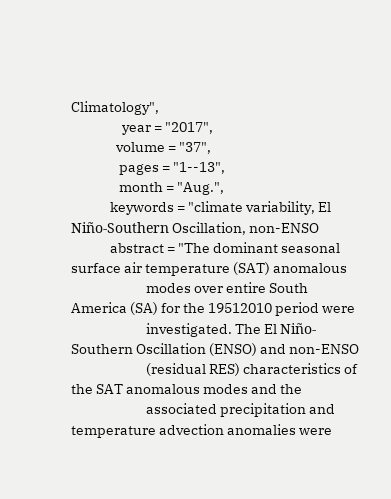Climatology",
                 year = "2017",
               volume = "37",
                pages = "1--13",
                month = "Aug.",
             keywords = "climate variability, El Niño-Southern Oscillation, non-ENSO
             abstract = "The dominant seasonal surface air temperature (SAT) anomalous
                         modes over entire South America (SA) for the 19512010 period were
                         investigated. The El Niño-Southern Oscillation (ENSO) and non-ENSO
                         (residual RES) characteristics of the SAT anomalous modes and the
                         associated precipitation and temperature advection anomalies were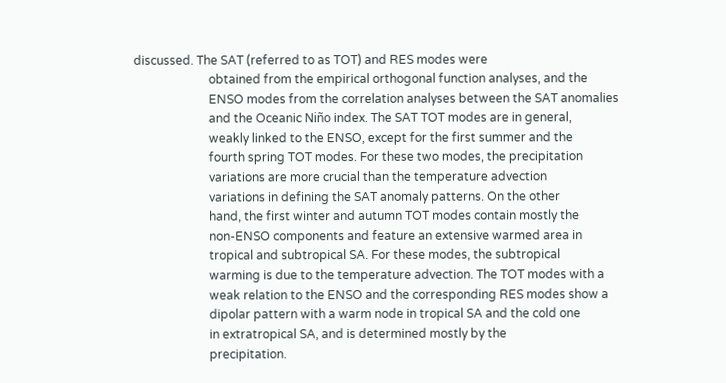discussed. The SAT (referred to as TOT) and RES modes were
                         obtained from the empirical orthogonal function analyses, and the
                         ENSO modes from the correlation analyses between the SAT anomalies
                         and the Oceanic Niño index. The SAT TOT modes are in general,
                         weakly linked to the ENSO, except for the first summer and the
                         fourth spring TOT modes. For these two modes, the precipitation
                         variations are more crucial than the temperature advection
                         variations in defining the SAT anomaly patterns. On the other
                         hand, the first winter and autumn TOT modes contain mostly the
                         non-ENSO components and feature an extensive warmed area in
                         tropical and subtropical SA. For these modes, the subtropical
                         warming is due to the temperature advection. The TOT modes with a
                         weak relation to the ENSO and the corresponding RES modes show a
                         dipolar pattern with a warm node in tropical SA and the cold one
                         in extratropical SA, and is determined mostly by the
                         precipitation.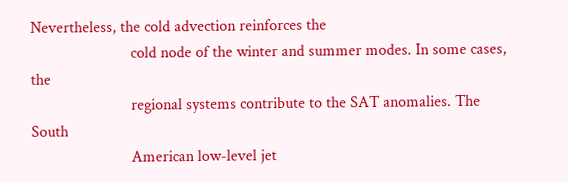Nevertheless, the cold advection reinforces the
                         cold node of the winter and summer modes. In some cases, the
                         regional systems contribute to the SAT anomalies. The South
                         American low-level jet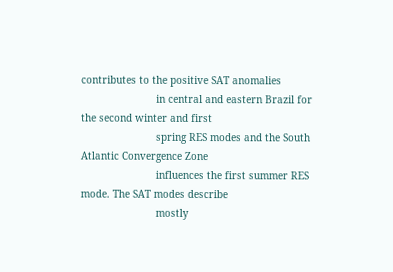contributes to the positive SAT anomalies
                         in central and eastern Brazil for the second winter and first
                         spring RES modes and the South Atlantic Convergence Zone
                         influences the first summer RES mode. The SAT modes describe
                         mostly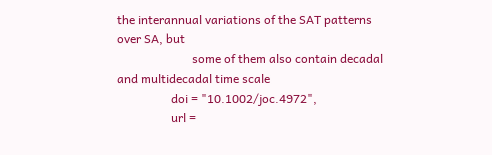the interannual variations of the SAT patterns over SA, but
                         some of them also contain decadal and multidecadal time scale
                  doi = "10.1002/joc.4972",
                  url =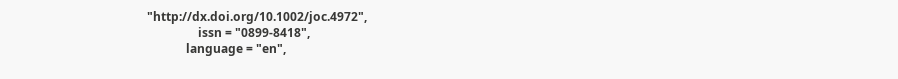"http://dx.doi.org/10.1002/joc.4972",
                 issn = "0899-8418",
             language = "en",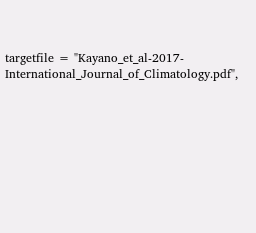targetfile = "Kayano_et_al-2017-International_Journal_of_Climatology.pdf",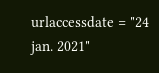urlaccessdate = "24 jan. 2021"